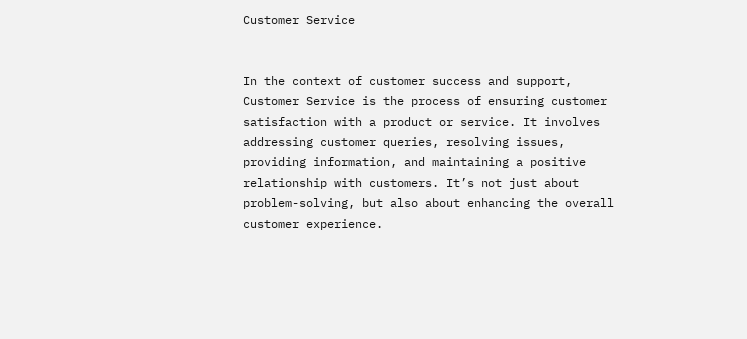Customer Service


In the context of customer success and support, Customer Service is the process of ensuring customer satisfaction with a product or service. It involves addressing customer queries, resolving issues, providing information, and maintaining a positive relationship with customers. It’s not just about problem-solving, but also about enhancing the overall customer experience.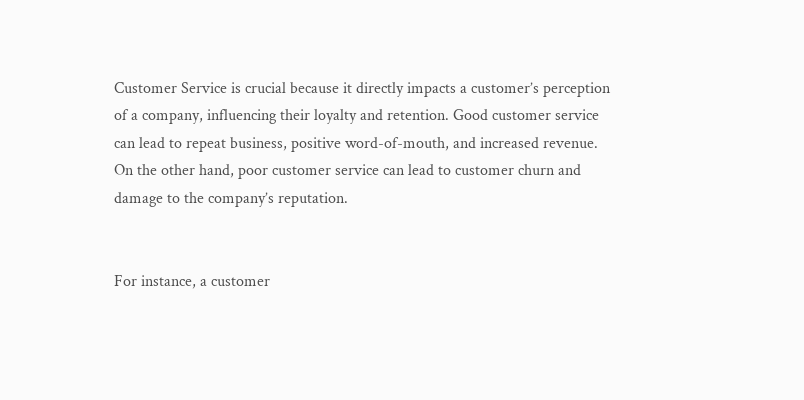Customer Service is crucial because it directly impacts a customer’s perception of a company, influencing their loyalty and retention. Good customer service can lead to repeat business, positive word-of-mouth, and increased revenue. On the other hand, poor customer service can lead to customer churn and damage to the company’s reputation.


For instance, a customer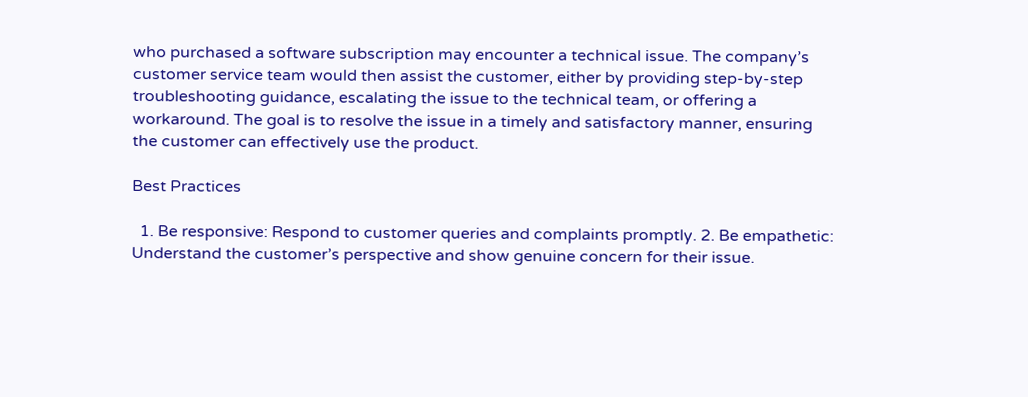who purchased a software subscription may encounter a technical issue. The company’s customer service team would then assist the customer, either by providing step-by-step troubleshooting guidance, escalating the issue to the technical team, or offering a workaround. The goal is to resolve the issue in a timely and satisfactory manner, ensuring the customer can effectively use the product.

Best Practices

  1. Be responsive: Respond to customer queries and complaints promptly. 2. Be empathetic: Understand the customer’s perspective and show genuine concern for their issue.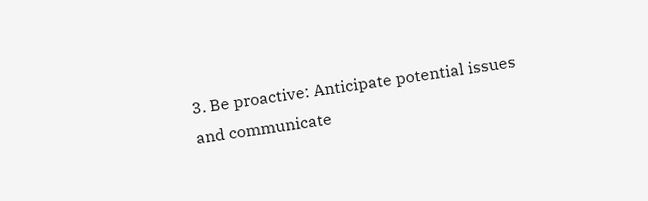3. Be proactive: Anticipate potential issues and communicate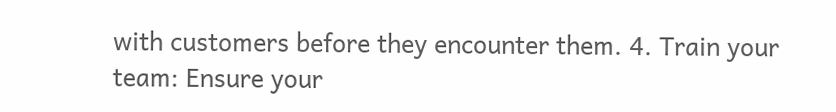with customers before they encounter them. 4. Train your team: Ensure your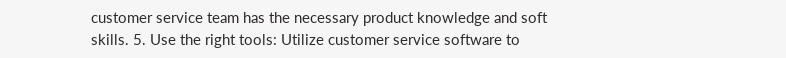customer service team has the necessary product knowledge and soft skills. 5. Use the right tools: Utilize customer service software to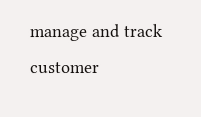manage and track customer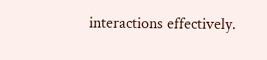interactions effectively.